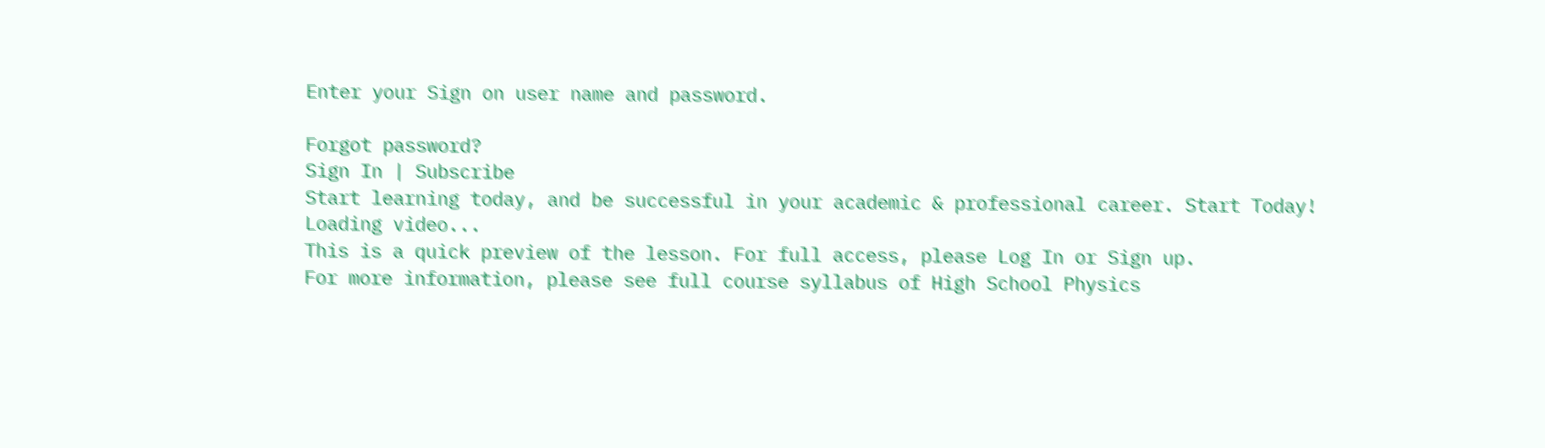Enter your Sign on user name and password.

Forgot password?
Sign In | Subscribe
Start learning today, and be successful in your academic & professional career. Start Today!
Loading video...
This is a quick preview of the lesson. For full access, please Log In or Sign up.
For more information, please see full course syllabus of High School Physics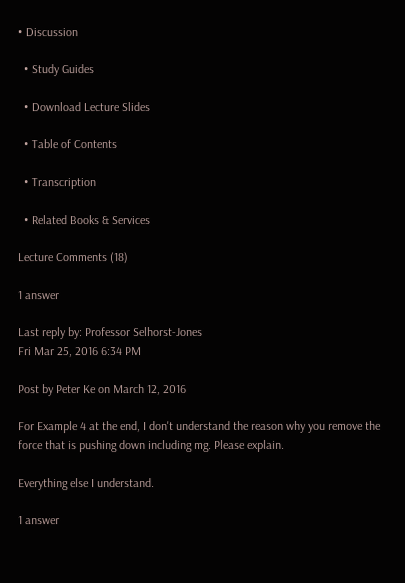• Discussion

  • Study Guides

  • Download Lecture Slides

  • Table of Contents

  • Transcription

  • Related Books & Services

Lecture Comments (18)

1 answer

Last reply by: Professor Selhorst-Jones
Fri Mar 25, 2016 6:34 PM

Post by Peter Ke on March 12, 2016

For Example 4 at the end, I don't understand the reason why you remove the force that is pushing down including mg. Please explain.

Everything else I understand.

1 answer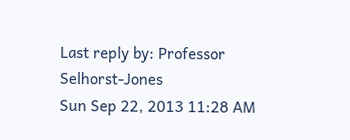Last reply by: Professor Selhorst-Jones
Sun Sep 22, 2013 11:28 AM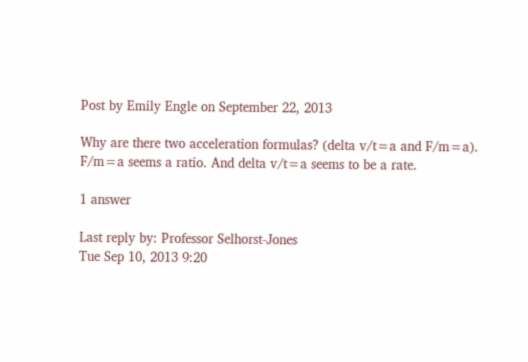Post by Emily Engle on September 22, 2013

Why are there two acceleration formulas? (delta v/t=a and F/m=a).
F/m=a seems a ratio. And delta v/t=a seems to be a rate.

1 answer

Last reply by: Professor Selhorst-Jones
Tue Sep 10, 2013 9:20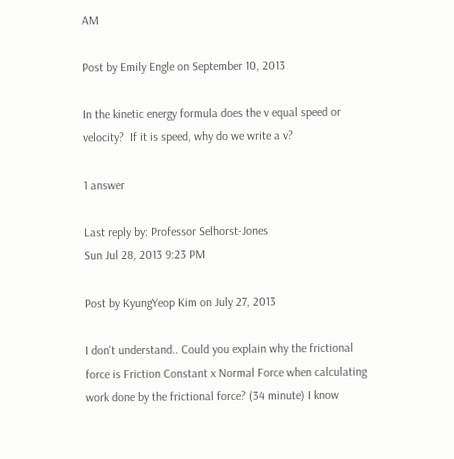AM

Post by Emily Engle on September 10, 2013

In the kinetic energy formula does the v equal speed or velocity?  If it is speed, why do we write a v?

1 answer

Last reply by: Professor Selhorst-Jones
Sun Jul 28, 2013 9:23 PM

Post by KyungYeop Kim on July 27, 2013

I don't understand.. Could you explain why the frictional force is Friction Constant x Normal Force when calculating work done by the frictional force? (34 minute) I know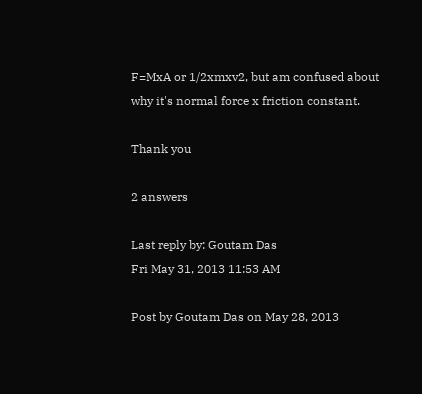F=MxA or 1/2xmxv2, but am confused about why it's normal force x friction constant.

Thank you

2 answers

Last reply by: Goutam Das
Fri May 31, 2013 11:53 AM

Post by Goutam Das on May 28, 2013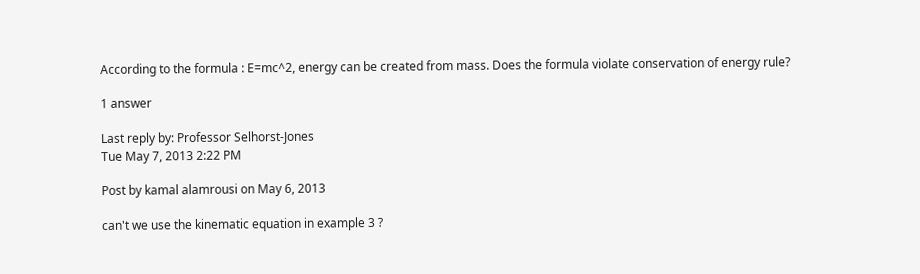According to the formula : E=mc^2, energy can be created from mass. Does the formula violate conservation of energy rule?

1 answer

Last reply by: Professor Selhorst-Jones
Tue May 7, 2013 2:22 PM

Post by kamal alamrousi on May 6, 2013

can't we use the kinematic equation in example 3 ?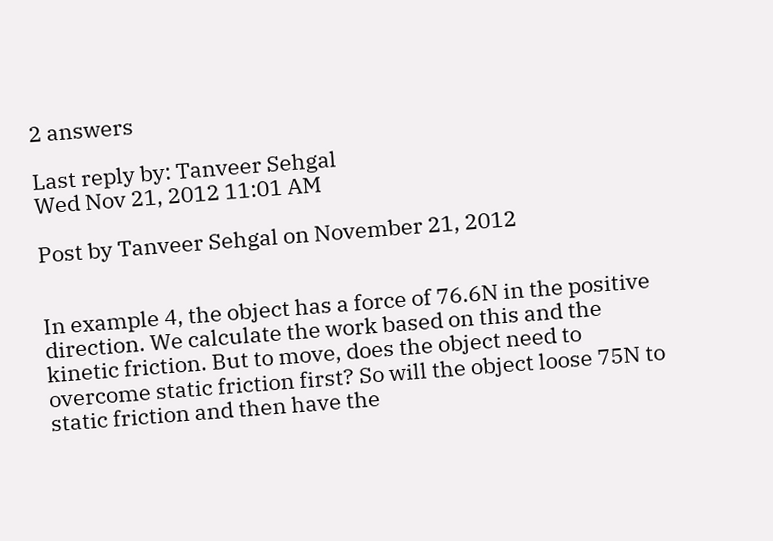2 answers

Last reply by: Tanveer Sehgal
Wed Nov 21, 2012 11:01 AM

Post by Tanveer Sehgal on November 21, 2012


In example 4, the object has a force of 76.6N in the positive direction. We calculate the work based on this and the kinetic friction. But to move, does the object need to overcome static friction first? So will the object loose 75N to static friction and then have the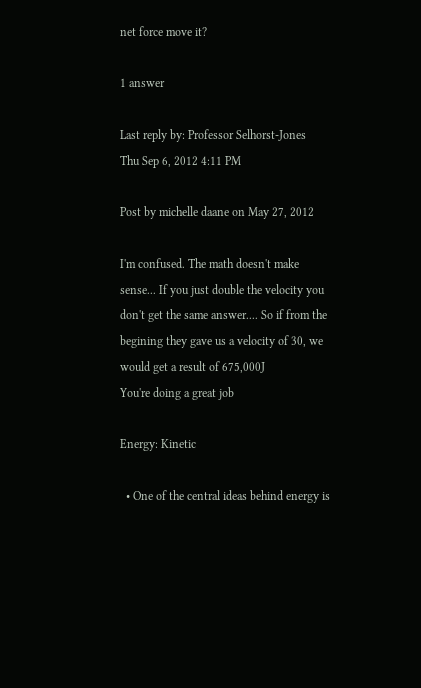net force move it?

1 answer

Last reply by: Professor Selhorst-Jones
Thu Sep 6, 2012 4:11 PM

Post by michelle daane on May 27, 2012

I'm confused. The math doesn't make sense... If you just double the velocity you don't get the same answer.... So if from the begining they gave us a velocity of 30, we would get a result of 675,000J
You're doing a great job

Energy: Kinetic

  • One of the central ideas behind energy is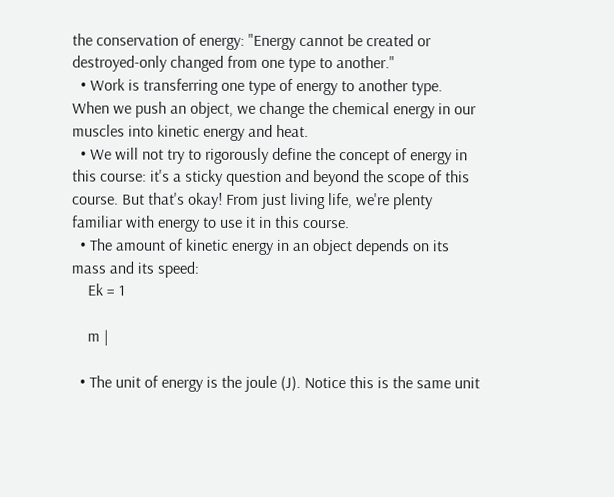the conservation of energy: "Energy cannot be created or destroyed-only changed from one type to another."
  • Work is transferring one type of energy to another type. When we push an object, we change the chemical energy in our muscles into kinetic energy and heat.
  • We will not try to rigorously define the concept of energy in this course: it's a sticky question and beyond the scope of this course. But that's okay! From just living life, we're plenty familiar with energy to use it in this course.
  • The amount of kinetic energy in an object depends on its mass and its speed:
    Ek = 1

    m |

  • The unit of energy is the joule (J). Notice this is the same unit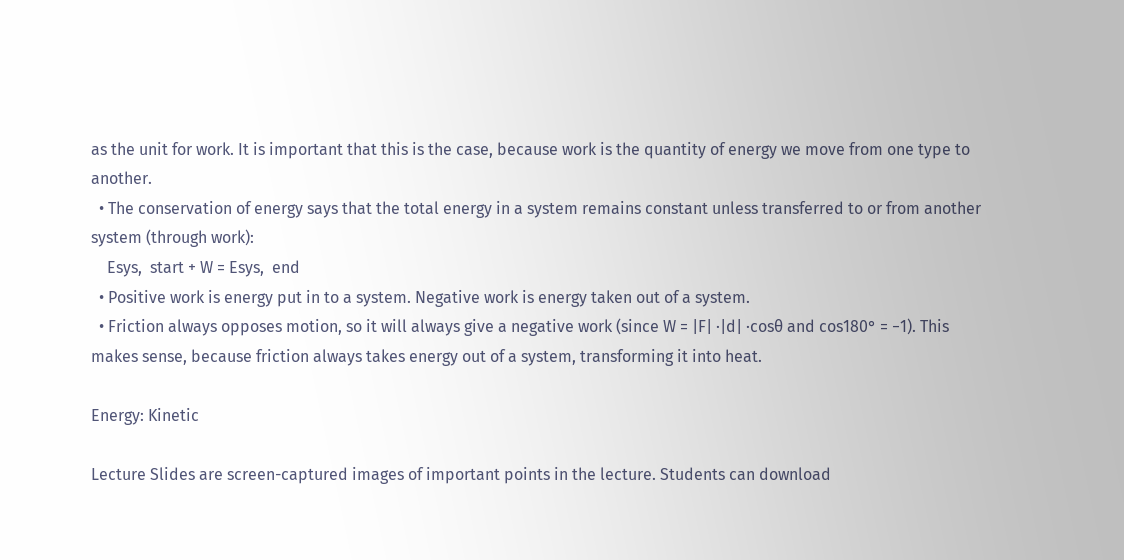as the unit for work. It is important that this is the case, because work is the quantity of energy we move from one type to another.
  • The conservation of energy says that the total energy in a system remains constant unless transferred to or from another system (through work):
    Esys,  start + W = Esys,  end
  • Positive work is energy put in to a system. Negative work is energy taken out of a system.
  • Friction always opposes motion, so it will always give a negative work (since W = |F| ·|d| ·cosθ and cos180° = −1). This makes sense, because friction always takes energy out of a system, transforming it into heat.

Energy: Kinetic

Lecture Slides are screen-captured images of important points in the lecture. Students can download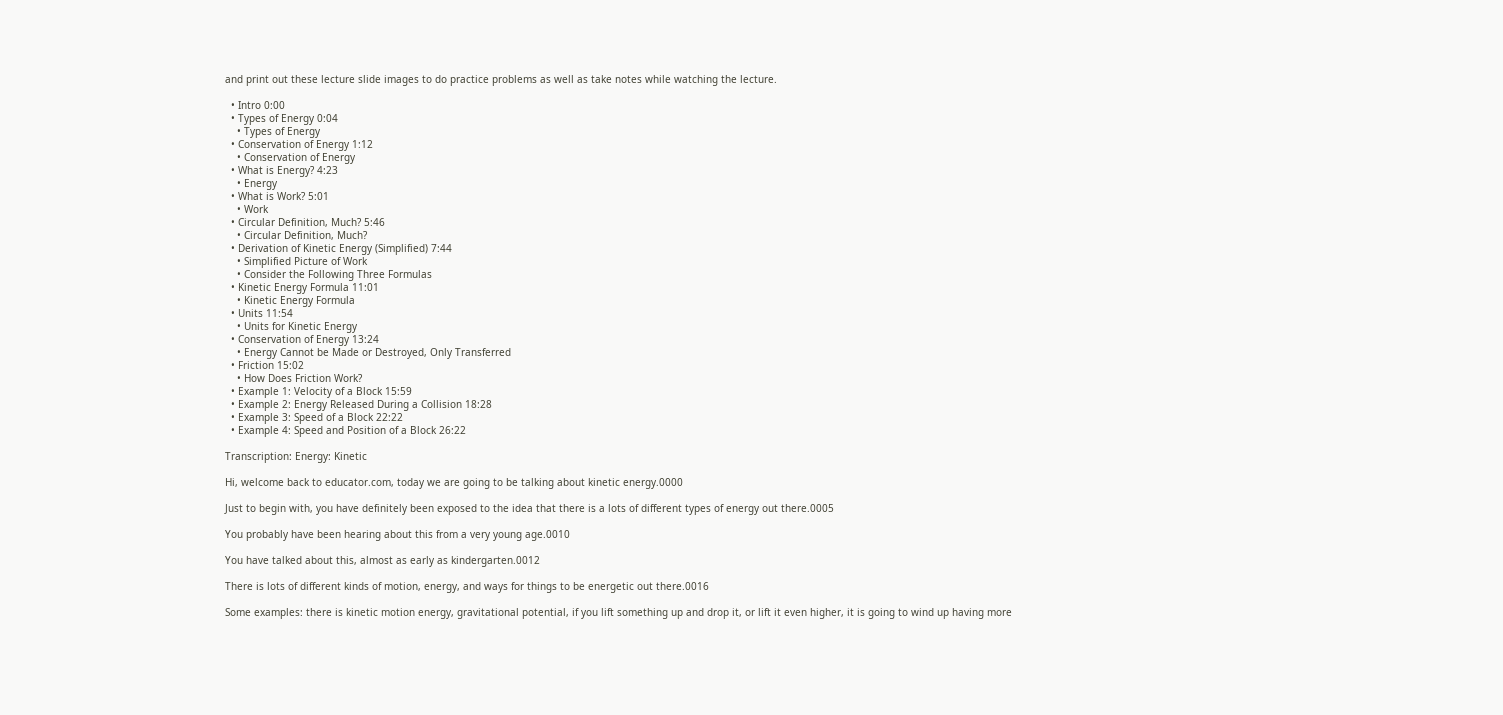and print out these lecture slide images to do practice problems as well as take notes while watching the lecture.

  • Intro 0:00
  • Types of Energy 0:04
    • Types of Energy
  • Conservation of Energy 1:12
    • Conservation of Energy
  • What is Energy? 4:23
    • Energy
  • What is Work? 5:01
    • Work
  • Circular Definition, Much? 5:46
    • Circular Definition, Much?
  • Derivation of Kinetic Energy (Simplified) 7:44
    • Simplified Picture of Work
    • Consider the Following Three Formulas
  • Kinetic Energy Formula 11:01
    • Kinetic Energy Formula
  • Units 11:54
    • Units for Kinetic Energy
  • Conservation of Energy 13:24
    • Energy Cannot be Made or Destroyed, Only Transferred
  • Friction 15:02
    • How Does Friction Work?
  • Example 1: Velocity of a Block 15:59
  • Example 2: Energy Released During a Collision 18:28
  • Example 3: Speed of a Block 22:22
  • Example 4: Speed and Position of a Block 26:22

Transcription: Energy: Kinetic

Hi, welcome back to educator.com, today we are going to be talking about kinetic energy.0000

Just to begin with, you have definitely been exposed to the idea that there is a lots of different types of energy out there.0005

You probably have been hearing about this from a very young age.0010

You have talked about this, almost as early as kindergarten.0012

There is lots of different kinds of motion, energy, and ways for things to be energetic out there.0016

Some examples: there is kinetic motion energy, gravitational potential, if you lift something up and drop it, or lift it even higher, it is going to wind up having more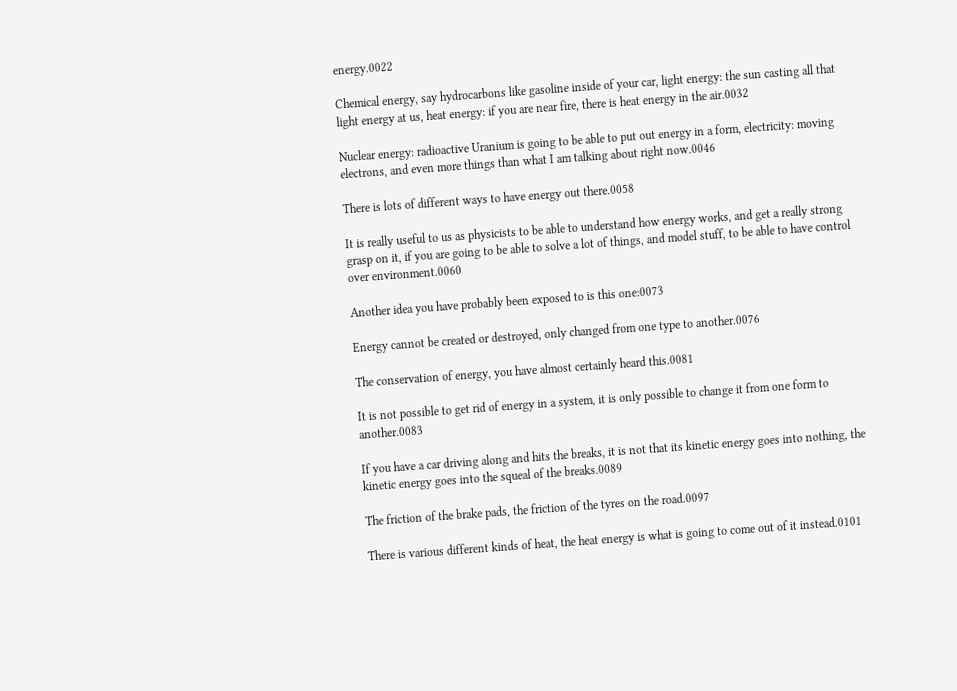energy.0022

Chemical energy, say hydrocarbons like gasoline inside of your car, light energy: the sun casting all that light energy at us, heat energy: if you are near fire, there is heat energy in the air.0032

Nuclear energy: radioactive Uranium is going to be able to put out energy in a form, electricity: moving electrons, and even more things than what I am talking about right now.0046

There is lots of different ways to have energy out there.0058

It is really useful to us as physicists to be able to understand how energy works, and get a really strong grasp on it, if you are going to be able to solve a lot of things, and model stuff, to be able to have control over environment.0060

Another idea you have probably been exposed to is this one:0073

Energy cannot be created or destroyed, only changed from one type to another.0076

The conservation of energy, you have almost certainly heard this.0081

It is not possible to get rid of energy in a system, it is only possible to change it from one form to another.0083

If you have a car driving along and hits the breaks, it is not that its kinetic energy goes into nothing, the kinetic energy goes into the squeal of the breaks.0089

The friction of the brake pads, the friction of the tyres on the road.0097

There is various different kinds of heat, the heat energy is what is going to come out of it instead.0101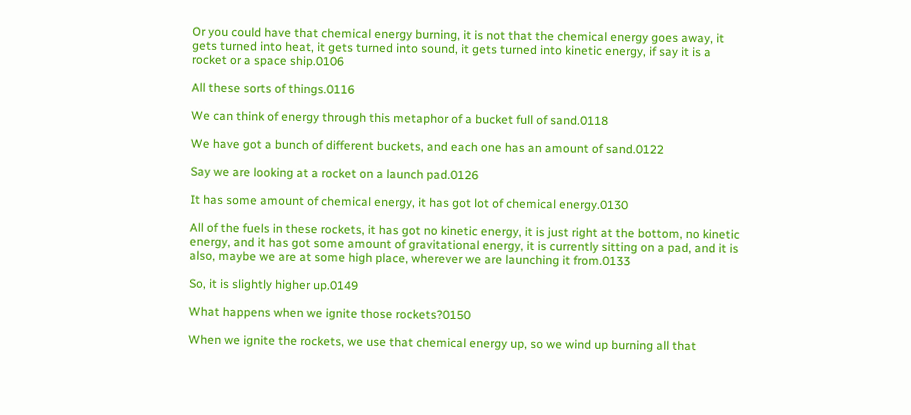Or you could have that chemical energy burning, it is not that the chemical energy goes away, it gets turned into heat, it gets turned into sound, it gets turned into kinetic energy, if say it is a rocket or a space ship.0106

All these sorts of things.0116

We can think of energy through this metaphor of a bucket full of sand.0118

We have got a bunch of different buckets, and each one has an amount of sand.0122

Say we are looking at a rocket on a launch pad.0126

It has some amount of chemical energy, it has got lot of chemical energy.0130

All of the fuels in these rockets, it has got no kinetic energy, it is just right at the bottom, no kinetic energy, and it has got some amount of gravitational energy, it is currently sitting on a pad, and it is also, maybe we are at some high place, wherever we are launching it from.0133

So, it is slightly higher up.0149

What happens when we ignite those rockets?0150

When we ignite the rockets, we use that chemical energy up, so we wind up burning all that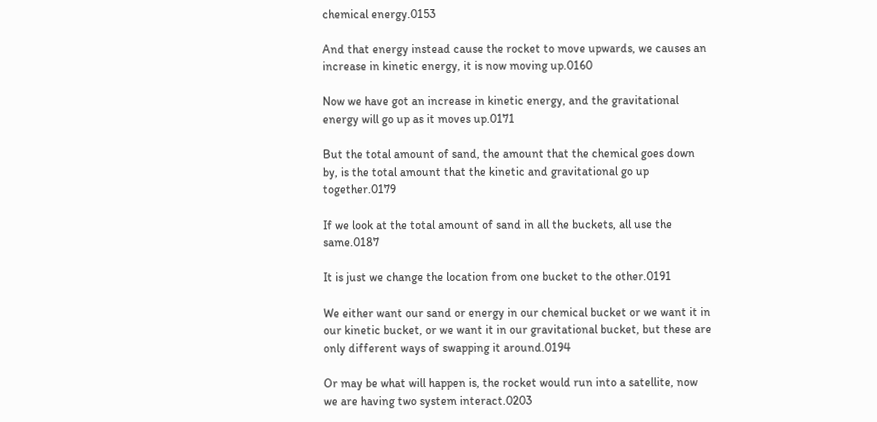chemical energy.0153

And that energy instead cause the rocket to move upwards, we causes an increase in kinetic energy, it is now moving up.0160

Now we have got an increase in kinetic energy, and the gravitational energy will go up as it moves up.0171

But the total amount of sand, the amount that the chemical goes down by, is the total amount that the kinetic and gravitational go up together.0179

If we look at the total amount of sand in all the buckets, all use the same.0187

It is just we change the location from one bucket to the other.0191

We either want our sand or energy in our chemical bucket or we want it in our kinetic bucket, or we want it in our gravitational bucket, but these are only different ways of swapping it around.0194

Or may be what will happen is, the rocket would run into a satellite, now we are having two system interact.0203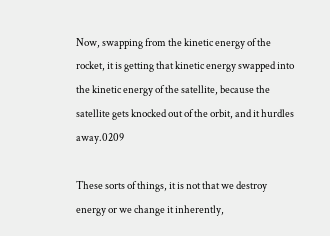Now, swapping from the kinetic energy of the rocket, it is getting that kinetic energy swapped into the kinetic energy of the satellite, because the satellite gets knocked out of the orbit, and it hurdles away.0209

These sorts of things, it is not that we destroy energy or we change it inherently,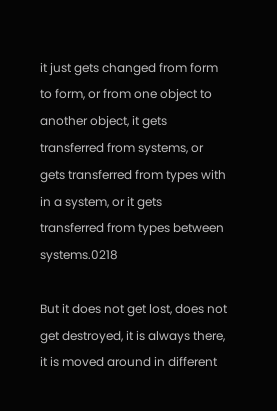it just gets changed from form to form, or from one object to another object, it gets transferred from systems, or gets transferred from types with in a system, or it gets transferred from types between systems.0218

But it does not get lost, does not get destroyed, it is always there, it is moved around in different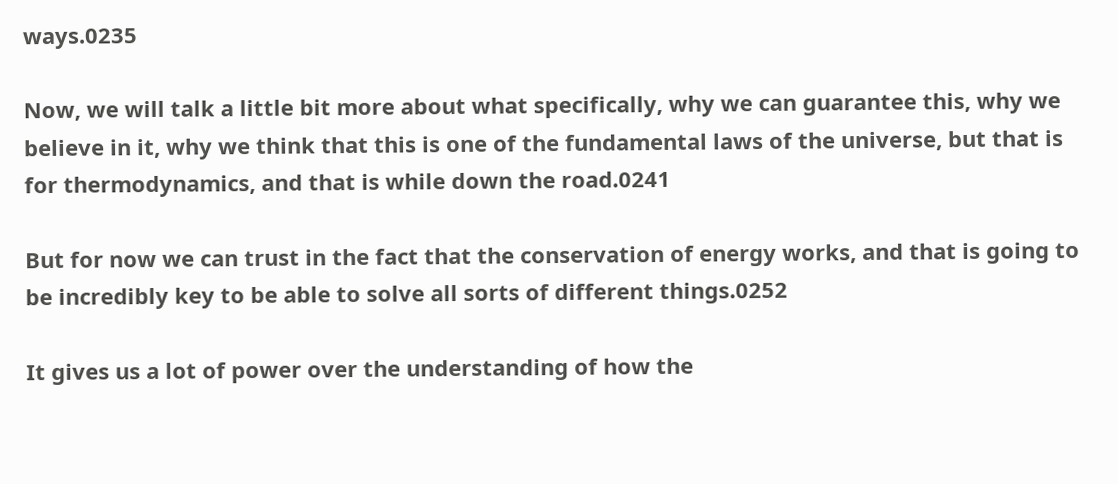ways.0235

Now, we will talk a little bit more about what specifically, why we can guarantee this, why we believe in it, why we think that this is one of the fundamental laws of the universe, but that is for thermodynamics, and that is while down the road.0241

But for now we can trust in the fact that the conservation of energy works, and that is going to be incredibly key to be able to solve all sorts of different things.0252

It gives us a lot of power over the understanding of how the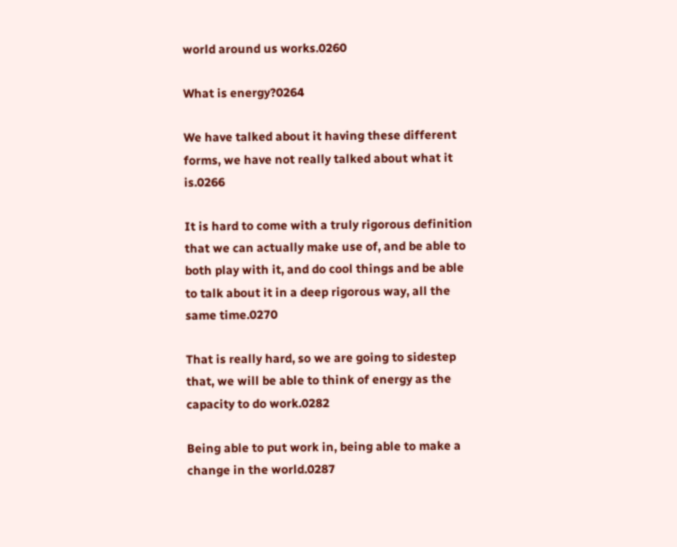world around us works.0260

What is energy?0264

We have talked about it having these different forms, we have not really talked about what it is.0266

It is hard to come with a truly rigorous definition that we can actually make use of, and be able to both play with it, and do cool things and be able to talk about it in a deep rigorous way, all the same time.0270

That is really hard, so we are going to sidestep that, we will be able to think of energy as the capacity to do work.0282

Being able to put work in, being able to make a change in the world.0287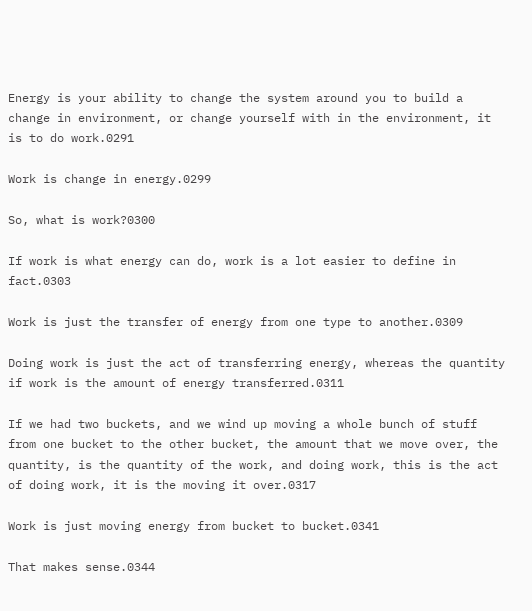Energy is your ability to change the system around you to build a change in environment, or change yourself with in the environment, it is to do work.0291

Work is change in energy.0299

So, what is work?0300

If work is what energy can do, work is a lot easier to define in fact.0303

Work is just the transfer of energy from one type to another.0309

Doing work is just the act of transferring energy, whereas the quantity if work is the amount of energy transferred.0311

If we had two buckets, and we wind up moving a whole bunch of stuff from one bucket to the other bucket, the amount that we move over, the quantity, is the quantity of the work, and doing work, this is the act of doing work, it is the moving it over.0317

Work is just moving energy from bucket to bucket.0341

That makes sense.0344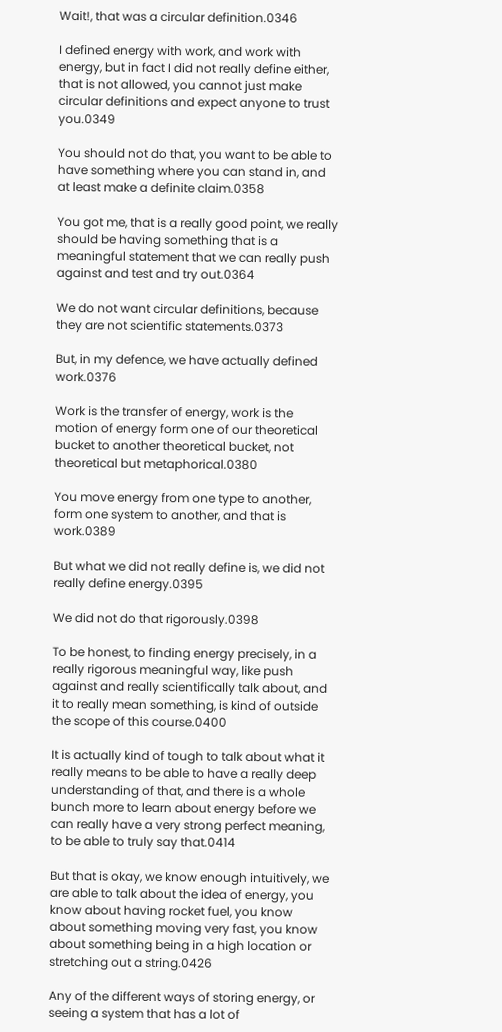Wait!, that was a circular definition.0346

I defined energy with work, and work with energy, but in fact I did not really define either, that is not allowed, you cannot just make circular definitions and expect anyone to trust you.0349

You should not do that, you want to be able to have something where you can stand in, and at least make a definite claim.0358

You got me, that is a really good point, we really should be having something that is a meaningful statement that we can really push against and test and try out.0364

We do not want circular definitions, because they are not scientific statements.0373

But, in my defence, we have actually defined work.0376

Work is the transfer of energy, work is the motion of energy form one of our theoretical bucket to another theoretical bucket, not theoretical but metaphorical.0380

You move energy from one type to another, form one system to another, and that is work.0389

But what we did not really define is, we did not really define energy.0395

We did not do that rigorously.0398

To be honest, to finding energy precisely, in a really rigorous meaningful way, like push against and really scientifically talk about, and it to really mean something, is kind of outside the scope of this course.0400

It is actually kind of tough to talk about what it really means to be able to have a really deep understanding of that, and there is a whole bunch more to learn about energy before we can really have a very strong perfect meaning, to be able to truly say that.0414

But that is okay, we know enough intuitively, we are able to talk about the idea of energy, you know about having rocket fuel, you know about something moving very fast, you know about something being in a high location or stretching out a string.0426

Any of the different ways of storing energy, or seeing a system that has a lot of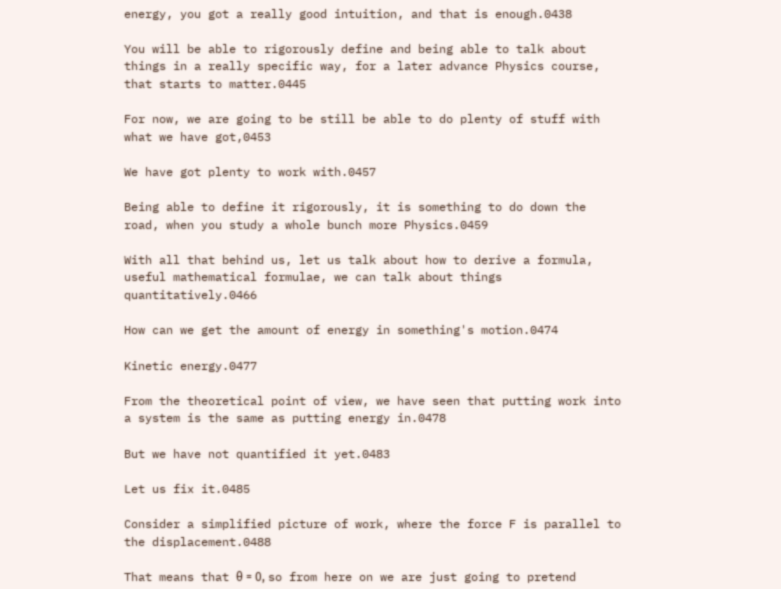energy, you got a really good intuition, and that is enough.0438

You will be able to rigorously define and being able to talk about things in a really specific way, for a later advance Physics course, that starts to matter.0445

For now, we are going to be still be able to do plenty of stuff with what we have got,0453

We have got plenty to work with.0457

Being able to define it rigorously, it is something to do down the road, when you study a whole bunch more Physics.0459

With all that behind us, let us talk about how to derive a formula, useful mathematical formulae, we can talk about things quantitatively.0466

How can we get the amount of energy in something's motion.0474

Kinetic energy.0477

From the theoretical point of view, we have seen that putting work into a system is the same as putting energy in.0478

But we have not quantified it yet.0483

Let us fix it.0485

Consider a simplified picture of work, where the force F is parallel to the displacement.0488

That means that θ = 0, so from here on we are just going to pretend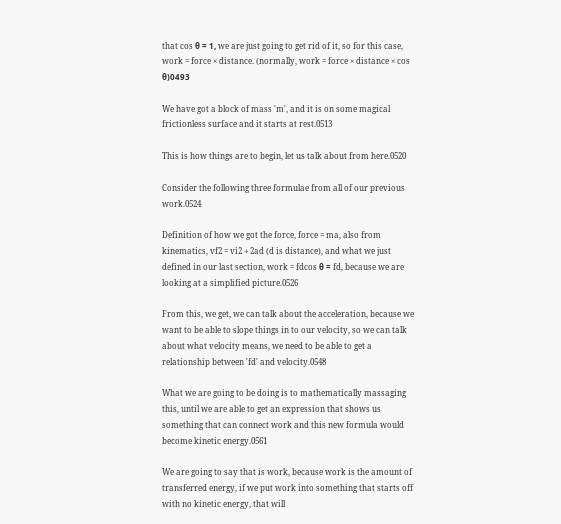that cos θ = 1, we are just going to get rid of it, so for this case, work = force × distance. (normally, work = force × distance × cos θ)0493

We have got a block of mass 'm', and it is on some magical frictionless surface and it starts at rest.0513

This is how things are to begin, let us talk about from here.0520

Consider the following three formulae from all of our previous work.0524

Definition of how we got the force, force = ma, also from kinematics, vf2 = vi2 + 2ad (d is distance), and what we just defined in our last section, work = fdcos θ = fd, because we are looking at a simplified picture.0526

From this, we get, we can talk about the acceleration, because we want to be able to slope things in to our velocity, so we can talk about what velocity means, we need to be able to get a relationship between 'fd' and velocity.0548

What we are going to be doing is to mathematically massaging this, until we are able to get an expression that shows us something that can connect work and this new formula would become kinetic energy.0561

We are going to say that is work, because work is the amount of transferred energy, if we put work into something that starts off with no kinetic energy, that will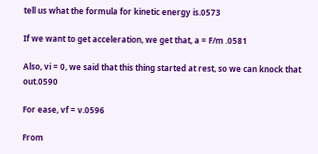tell us what the formula for kinetic energy is.0573

If we want to get acceleration, we get that, a = F/m .0581

Also, vi = 0, we said that this thing started at rest, so we can knock that out.0590

For ease, vf = v.0596

From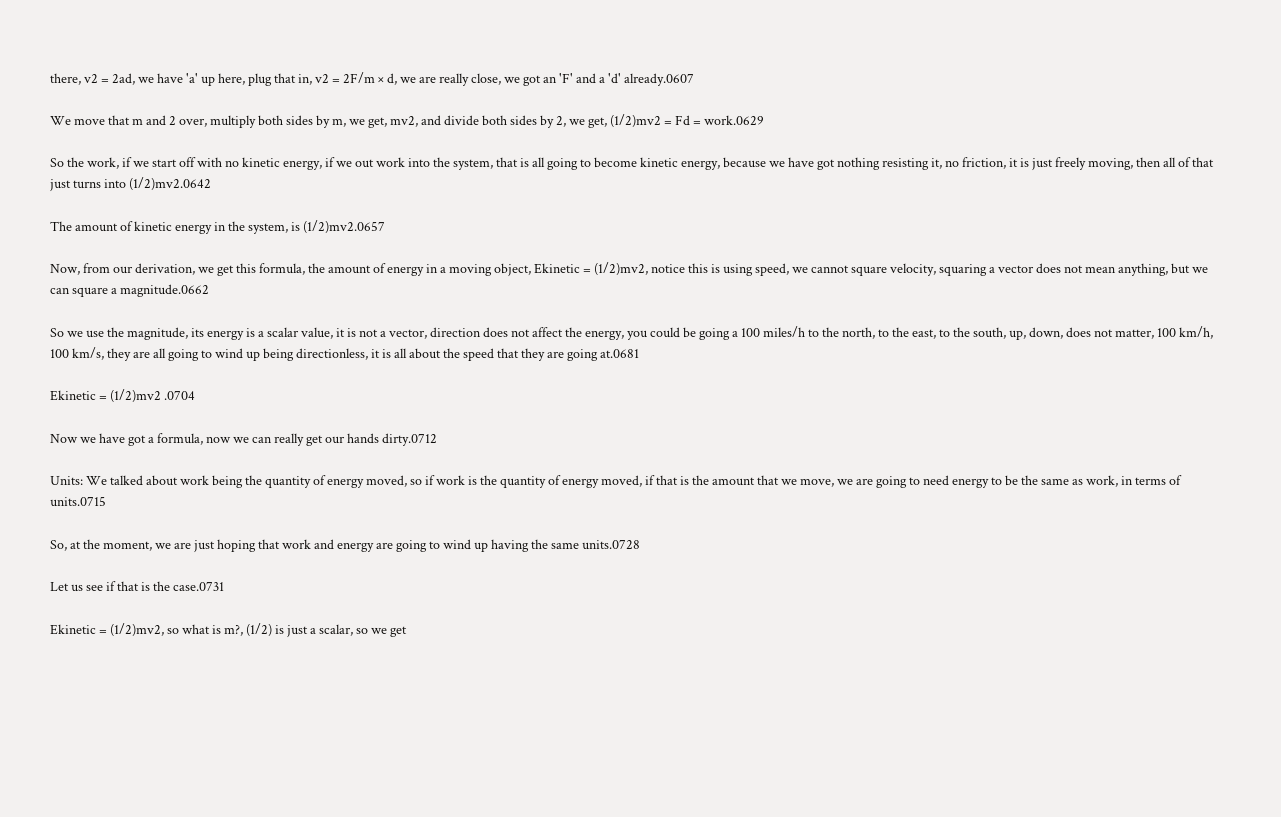there, v2 = 2ad, we have 'a' up here, plug that in, v2 = 2F/m × d, we are really close, we got an 'F' and a 'd' already.0607

We move that m and 2 over, multiply both sides by m, we get, mv2, and divide both sides by 2, we get, (1/2)mv2 = Fd = work.0629

So the work, if we start off with no kinetic energy, if we out work into the system, that is all going to become kinetic energy, because we have got nothing resisting it, no friction, it is just freely moving, then all of that just turns into (1/2)mv2.0642

The amount of kinetic energy in the system, is (1/2)mv2.0657

Now, from our derivation, we get this formula, the amount of energy in a moving object, Ekinetic = (1/2)mv2, notice this is using speed, we cannot square velocity, squaring a vector does not mean anything, but we can square a magnitude.0662

So we use the magnitude, its energy is a scalar value, it is not a vector, direction does not affect the energy, you could be going a 100 miles/h to the north, to the east, to the south, up, down, does not matter, 100 km/h, 100 km/s, they are all going to wind up being directionless, it is all about the speed that they are going at.0681

Ekinetic = (1/2)mv2 .0704

Now we have got a formula, now we can really get our hands dirty.0712

Units: We talked about work being the quantity of energy moved, so if work is the quantity of energy moved, if that is the amount that we move, we are going to need energy to be the same as work, in terms of units.0715

So, at the moment, we are just hoping that work and energy are going to wind up having the same units.0728

Let us see if that is the case.0731

Ekinetic = (1/2)mv2, so what is m?, (1/2) is just a scalar, so we get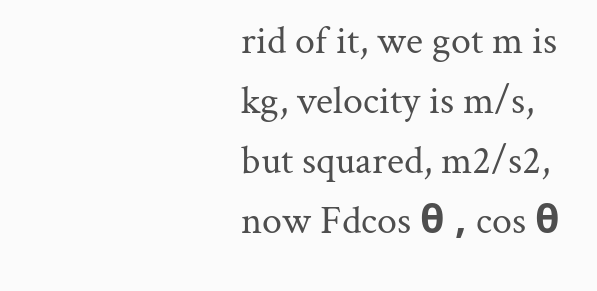rid of it, we got m is kg, velocity is m/s, but squared, m2/s2, now Fdcos θ , cos θ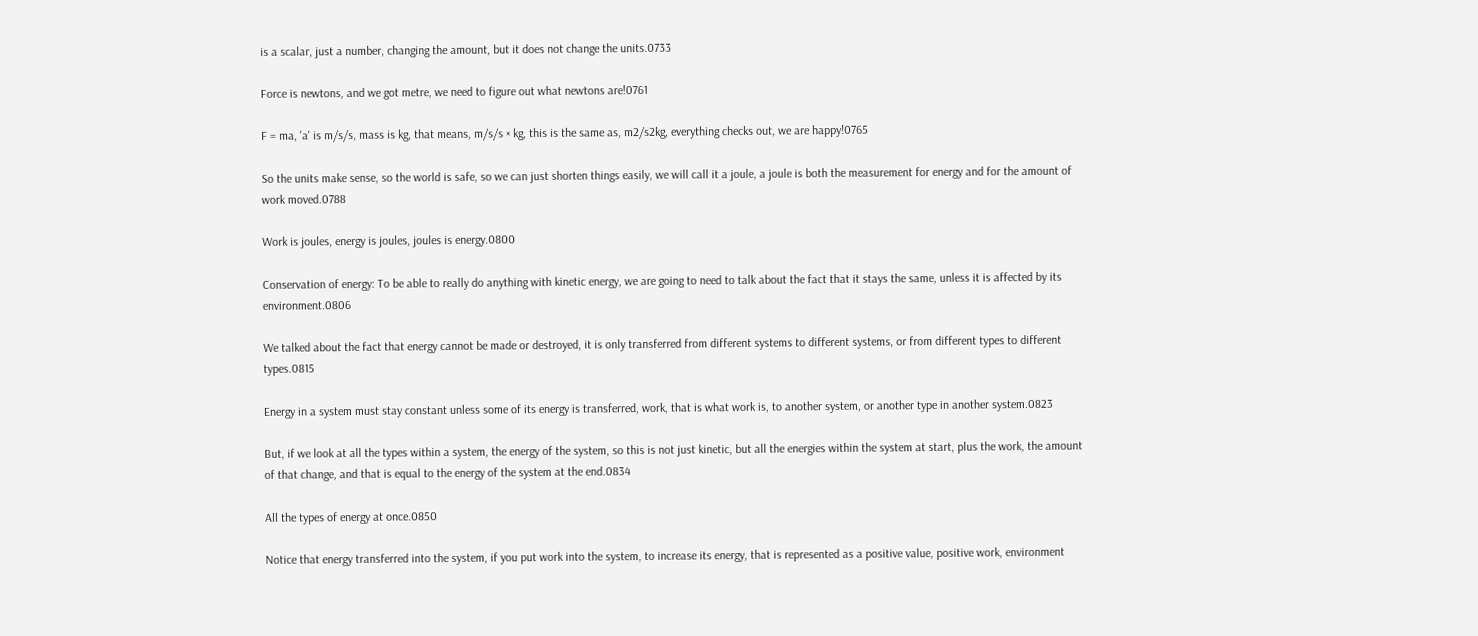is a scalar, just a number, changing the amount, but it does not change the units.0733

Force is newtons, and we got metre, we need to figure out what newtons are!0761

F = ma, 'a' is m/s/s, mass is kg, that means, m/s/s × kg, this is the same as, m2/s2kg, everything checks out, we are happy!0765

So the units make sense, so the world is safe, so we can just shorten things easily, we will call it a joule, a joule is both the measurement for energy and for the amount of work moved.0788

Work is joules, energy is joules, joules is energy.0800

Conservation of energy: To be able to really do anything with kinetic energy, we are going to need to talk about the fact that it stays the same, unless it is affected by its environment.0806

We talked about the fact that energy cannot be made or destroyed, it is only transferred from different systems to different systems, or from different types to different types.0815

Energy in a system must stay constant unless some of its energy is transferred, work, that is what work is, to another system, or another type in another system.0823

But, if we look at all the types within a system, the energy of the system, so this is not just kinetic, but all the energies within the system at start, plus the work, the amount of that change, and that is equal to the energy of the system at the end.0834

All the types of energy at once.0850

Notice that energy transferred into the system, if you put work into the system, to increase its energy, that is represented as a positive value, positive work, environment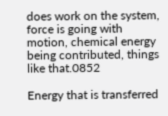does work on the system, force is going with motion, chemical energy being contributed, things like that.0852

Energy that is transferred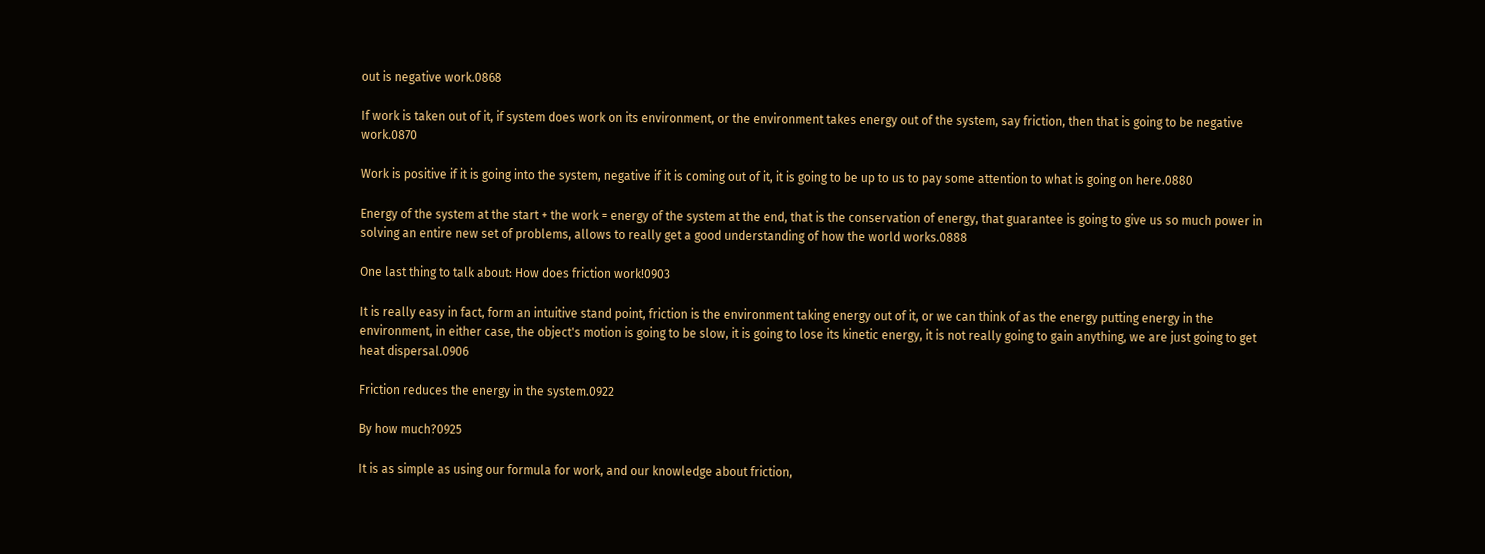out is negative work.0868

If work is taken out of it, if system does work on its environment, or the environment takes energy out of the system, say friction, then that is going to be negative work.0870

Work is positive if it is going into the system, negative if it is coming out of it, it is going to be up to us to pay some attention to what is going on here.0880

Energy of the system at the start + the work = energy of the system at the end, that is the conservation of energy, that guarantee is going to give us so much power in solving an entire new set of problems, allows to really get a good understanding of how the world works.0888

One last thing to talk about: How does friction work!0903

It is really easy in fact, form an intuitive stand point, friction is the environment taking energy out of it, or we can think of as the energy putting energy in the environment, in either case, the object's motion is going to be slow, it is going to lose its kinetic energy, it is not really going to gain anything, we are just going to get heat dispersal.0906

Friction reduces the energy in the system.0922

By how much?0925

It is as simple as using our formula for work, and our knowledge about friction,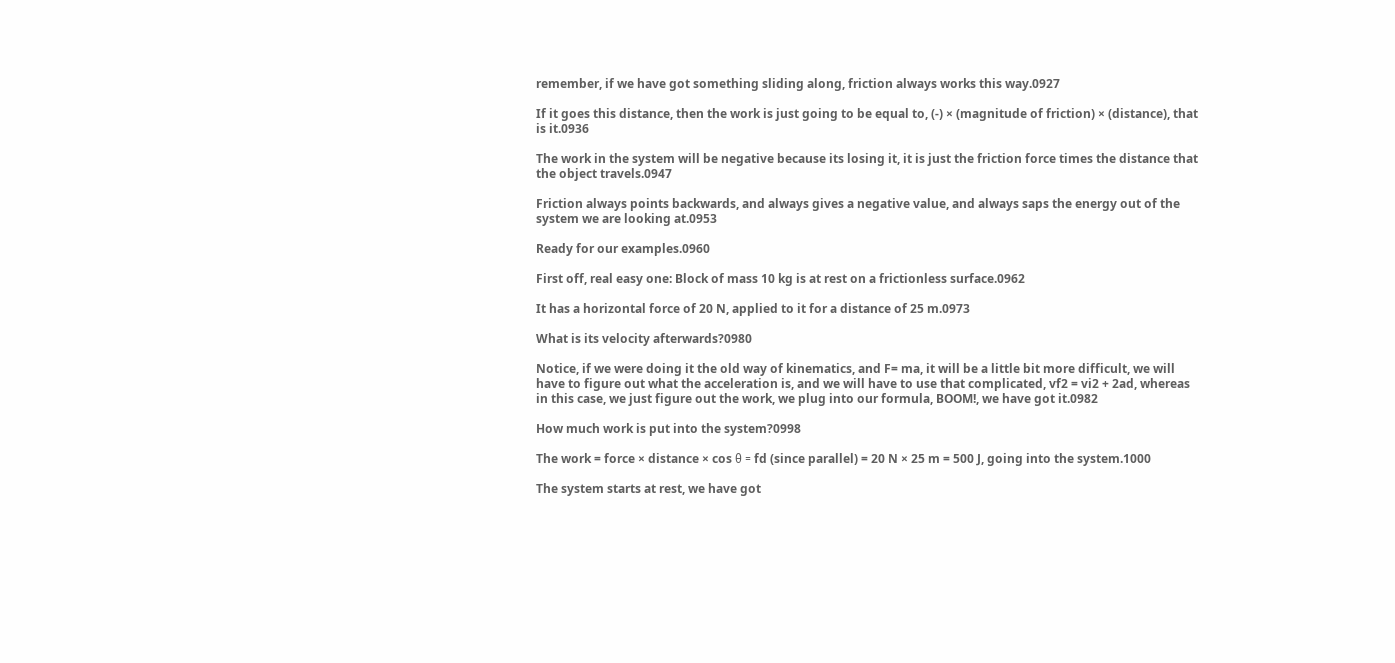remember, if we have got something sliding along, friction always works this way.0927

If it goes this distance, then the work is just going to be equal to, (-) × (magnitude of friction) × (distance), that is it.0936

The work in the system will be negative because its losing it, it is just the friction force times the distance that the object travels.0947

Friction always points backwards, and always gives a negative value, and always saps the energy out of the system we are looking at.0953

Ready for our examples.0960

First off, real easy one: Block of mass 10 kg is at rest on a frictionless surface.0962

It has a horizontal force of 20 N, applied to it for a distance of 25 m.0973

What is its velocity afterwards?0980

Notice, if we were doing it the old way of kinematics, and F= ma, it will be a little bit more difficult, we will have to figure out what the acceleration is, and we will have to use that complicated, vf2 = vi2 + 2ad, whereas in this case, we just figure out the work, we plug into our formula, BOOM!, we have got it.0982

How much work is put into the system?0998

The work = force × distance × cos θ = fd (since parallel) = 20 N × 25 m = 500 J, going into the system.1000

The system starts at rest, we have got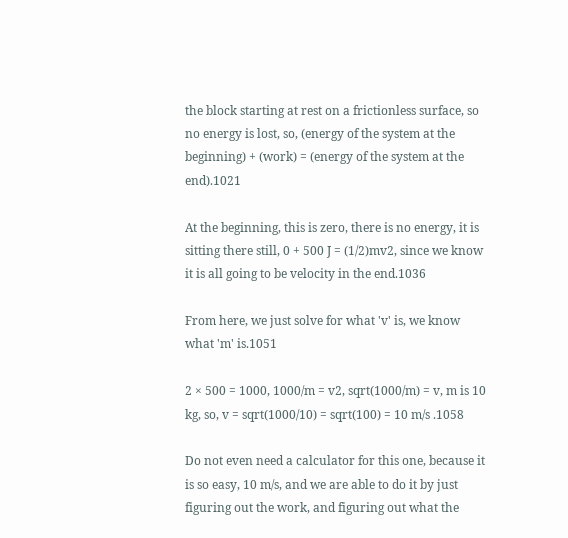the block starting at rest on a frictionless surface, so no energy is lost, so, (energy of the system at the beginning) + (work) = (energy of the system at the end).1021

At the beginning, this is zero, there is no energy, it is sitting there still, 0 + 500 J = (1/2)mv2, since we know it is all going to be velocity in the end.1036

From here, we just solve for what 'v' is, we know what 'm' is.1051

2 × 500 = 1000, 1000/m = v2, sqrt(1000/m) = v, m is 10 kg, so, v = sqrt(1000/10) = sqrt(100) = 10 m/s .1058

Do not even need a calculator for this one, because it is so easy, 10 m/s, and we are able to do it by just figuring out the work, and figuring out what the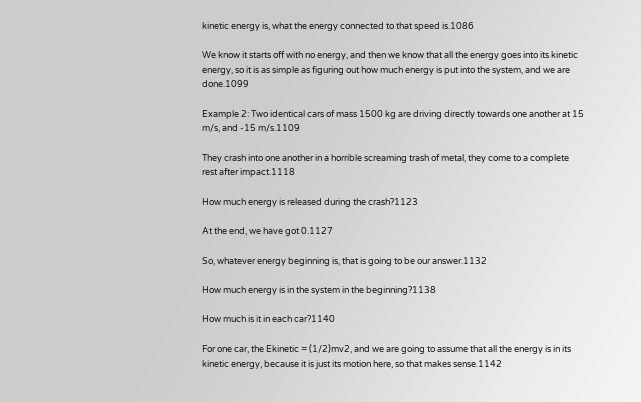kinetic energy is, what the energy connected to that speed is.1086

We know it starts off with no energy, and then we know that all the energy goes into its kinetic energy, so it is as simple as figuring out how much energy is put into the system, and we are done.1099

Example 2: Two identical cars of mass 1500 kg are driving directly towards one another at 15 m/s, and -15 m/s.1109

They crash into one another in a horrible screaming trash of metal, they come to a complete rest after impact.1118

How much energy is released during the crash?1123

At the end, we have got 0.1127

So, whatever energy beginning is, that is going to be our answer.1132

How much energy is in the system in the beginning?1138

How much is it in each car?1140

For one car, the Ekinetic = (1/2)mv2, and we are going to assume that all the energy is in its kinetic energy, because it is just its motion here, so that makes sense.1142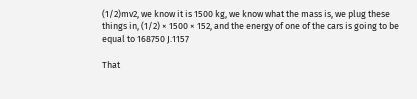(1/2)mv2, we know it is 1500 kg, we know what the mass is, we plug these things in, (1/2) × 1500 × 152, and the energy of one of the cars is going to be equal to 168750 J.1157

That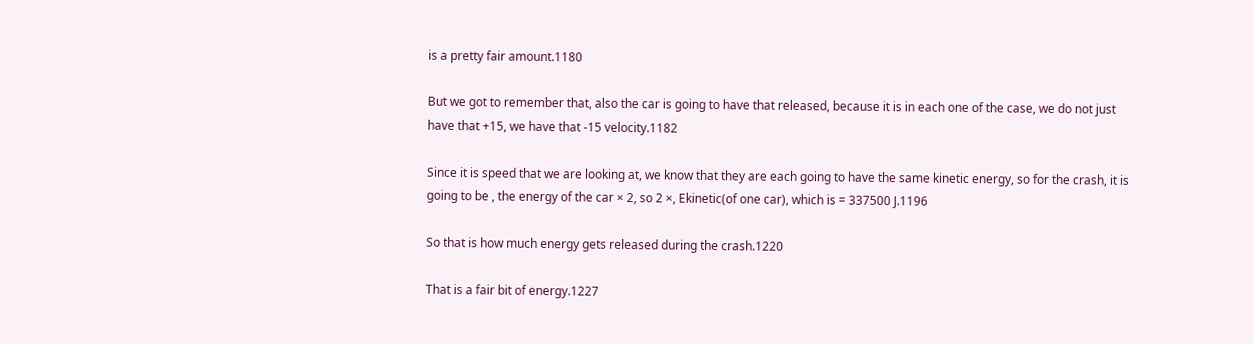is a pretty fair amount.1180

But we got to remember that, also the car is going to have that released, because it is in each one of the case, we do not just have that +15, we have that -15 velocity.1182

Since it is speed that we are looking at, we know that they are each going to have the same kinetic energy, so for the crash, it is going to be , the energy of the car × 2, so 2 ×, Ekinetic(of one car), which is = 337500 J.1196

So that is how much energy gets released during the crash.1220

That is a fair bit of energy.1227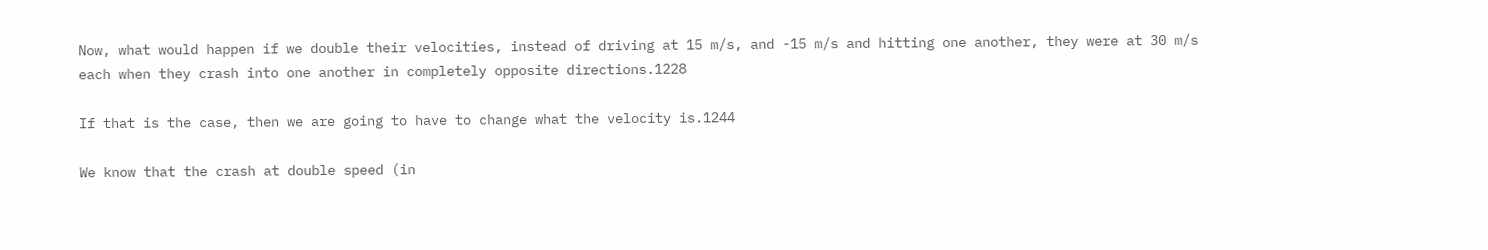Now, what would happen if we double their velocities, instead of driving at 15 m/s, and -15 m/s and hitting one another, they were at 30 m/s each when they crash into one another in completely opposite directions.1228

If that is the case, then we are going to have to change what the velocity is.1244

We know that the crash at double speed (in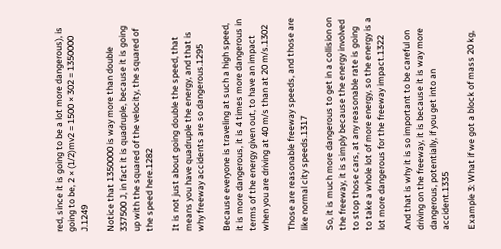red, since it is going to be a lot more dangerous), is going to be, 2 × (1/2)mv2 = 1500 × 302 = 1350000 J.1249

Notice that 1350000 is way more than double 337500 J, in fact it is quadruple, because it is going up with the squared of the velocity, the squared of the speed here.1282

It is not just about going double the speed, that means you have quadruple the energy, and that is why freeway accidents are so dangerous.1295

Because everyone is traveling at such a high speed, it is more dangerous, it is 4 times more dangerous in terms of the energy given out, to have an impact when you are driving at 40 m/s than at 20 m/s.1302

Those are reasonable freeway speeds, and those are like normal city speeds.1317

So, it is much more dangerous to get in a collision on the freeway, it is simply because the energy involved to stop those cars, at any reasonable rate is going to take a whole lot of more energy, so the energy is a lot more dangerous for the freeway impact.1322

And that is why it is so important to be careful on driving on the freeway, it is because it is way more dangerous, potentially, if you get into an accident.1335

Example 3: What if we got a block of mass 20 kg,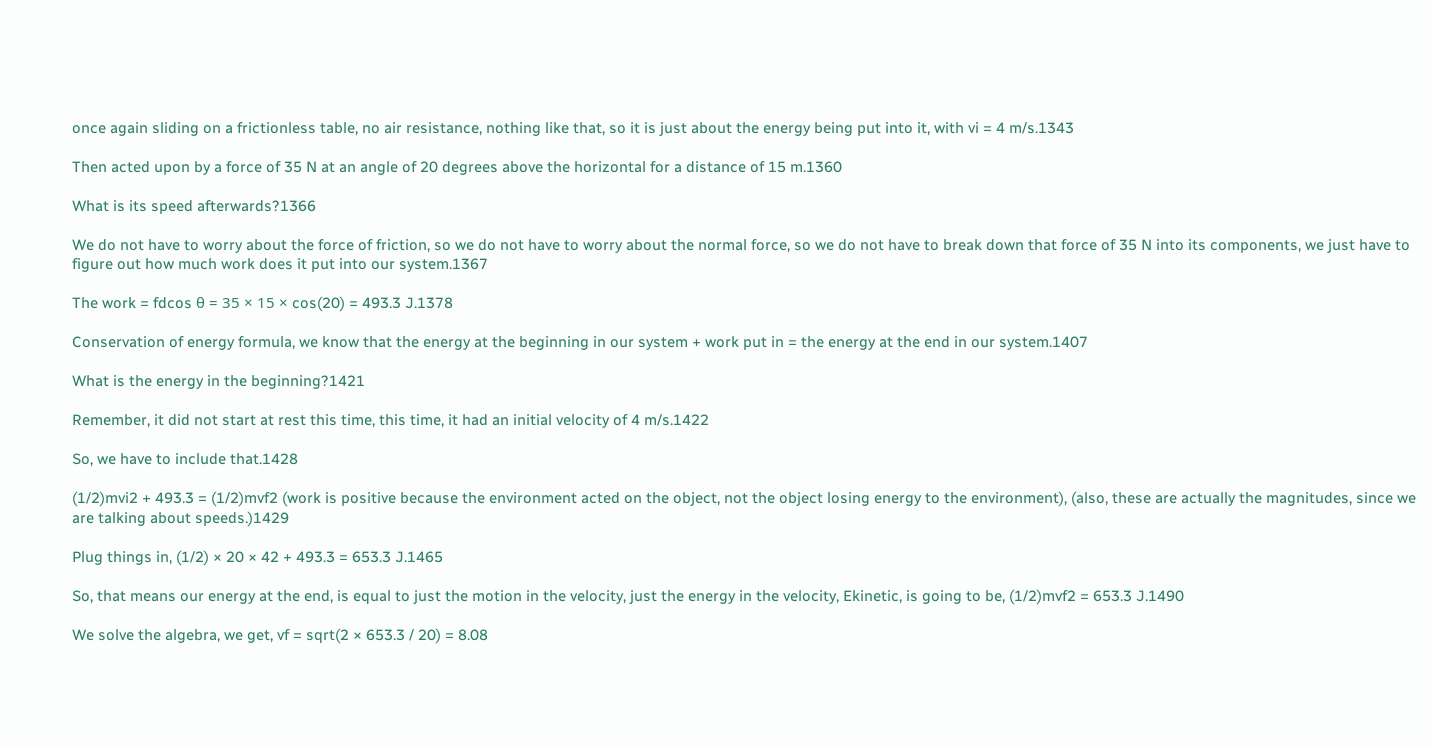once again sliding on a frictionless table, no air resistance, nothing like that, so it is just about the energy being put into it, with vi = 4 m/s.1343

Then acted upon by a force of 35 N at an angle of 20 degrees above the horizontal for a distance of 15 m.1360

What is its speed afterwards?1366

We do not have to worry about the force of friction, so we do not have to worry about the normal force, so we do not have to break down that force of 35 N into its components, we just have to figure out how much work does it put into our system.1367

The work = fdcos θ = 35 × 15 × cos(20) = 493.3 J.1378

Conservation of energy formula, we know that the energy at the beginning in our system + work put in = the energy at the end in our system.1407

What is the energy in the beginning?1421

Remember, it did not start at rest this time, this time, it had an initial velocity of 4 m/s.1422

So, we have to include that.1428

(1/2)mvi2 + 493.3 = (1/2)mvf2 (work is positive because the environment acted on the object, not the object losing energy to the environment), (also, these are actually the magnitudes, since we are talking about speeds.)1429

Plug things in, (1/2) × 20 × 42 + 493.3 = 653.3 J.1465

So, that means our energy at the end, is equal to just the motion in the velocity, just the energy in the velocity, Ekinetic, is going to be, (1/2)mvf2 = 653.3 J.1490

We solve the algebra, we get, vf = sqrt(2 × 653.3 / 20) = 8.08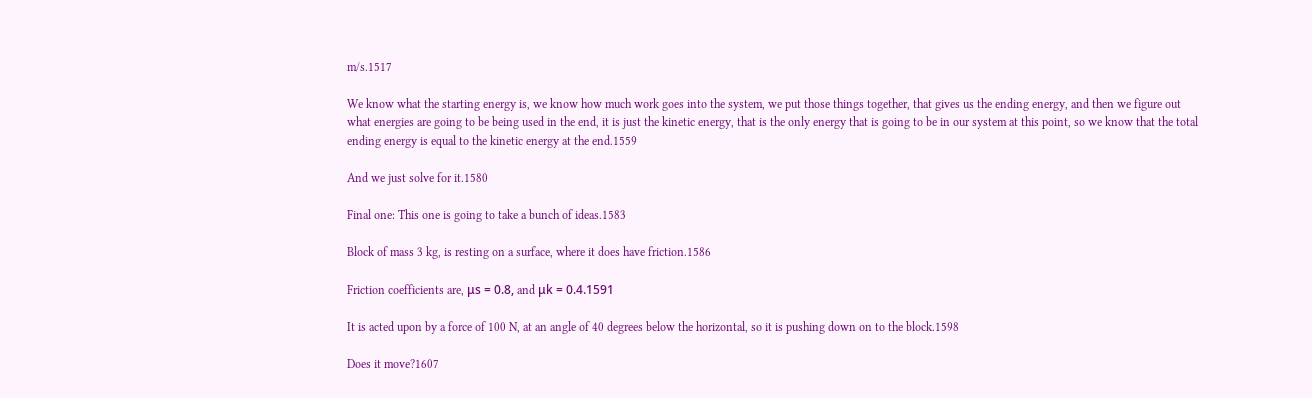m/s.1517

We know what the starting energy is, we know how much work goes into the system, we put those things together, that gives us the ending energy, and then we figure out what energies are going to be being used in the end, it is just the kinetic energy, that is the only energy that is going to be in our system at this point, so we know that the total ending energy is equal to the kinetic energy at the end.1559

And we just solve for it.1580

Final one: This one is going to take a bunch of ideas.1583

Block of mass 3 kg, is resting on a surface, where it does have friction.1586

Friction coefficients are, μs = 0.8, and μk = 0.4.1591

It is acted upon by a force of 100 N, at an angle of 40 degrees below the horizontal, so it is pushing down on to the block.1598

Does it move?1607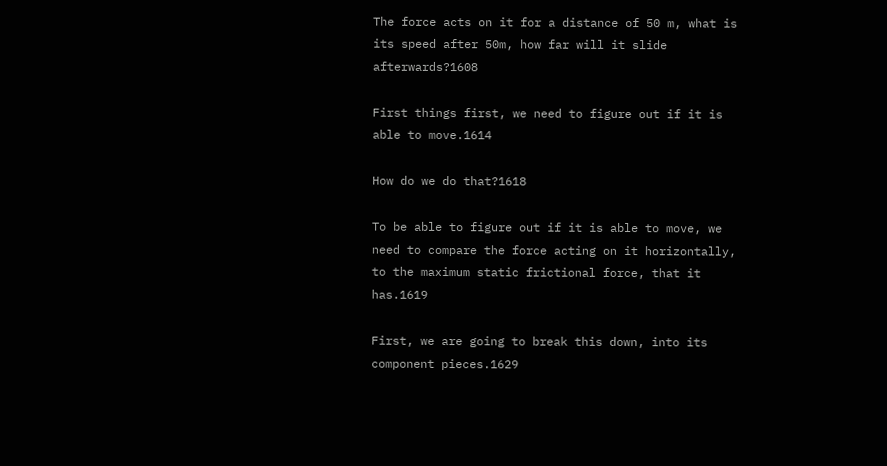The force acts on it for a distance of 50 m, what is its speed after 50m, how far will it slide afterwards?1608

First things first, we need to figure out if it is able to move.1614

How do we do that?1618

To be able to figure out if it is able to move, we need to compare the force acting on it horizontally, to the maximum static frictional force, that it has.1619

First, we are going to break this down, into its component pieces.1629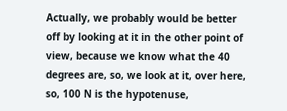Actually, we probably would be better off by looking at it in the other point of view, because we know what the 40 degrees are, so, we look at it, over here, so, 100 N is the hypotenuse,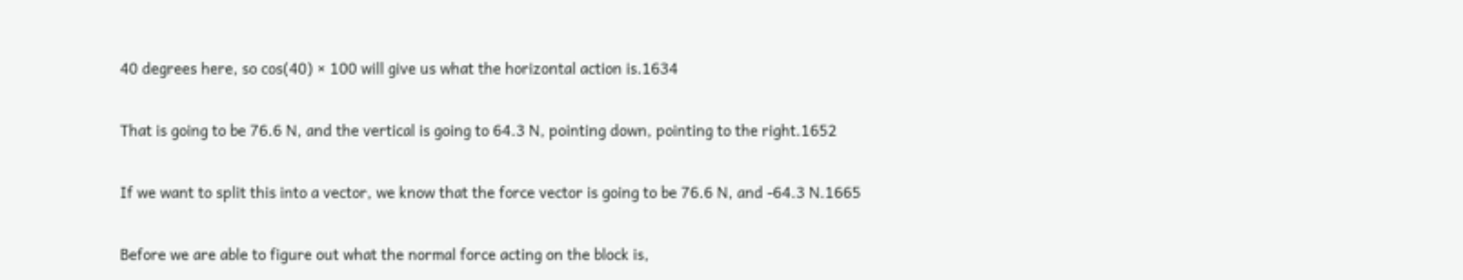40 degrees here, so cos(40) × 100 will give us what the horizontal action is.1634

That is going to be 76.6 N, and the vertical is going to 64.3 N, pointing down, pointing to the right.1652

If we want to split this into a vector, we know that the force vector is going to be 76.6 N, and -64.3 N.1665

Before we are able to figure out what the normal force acting on the block is,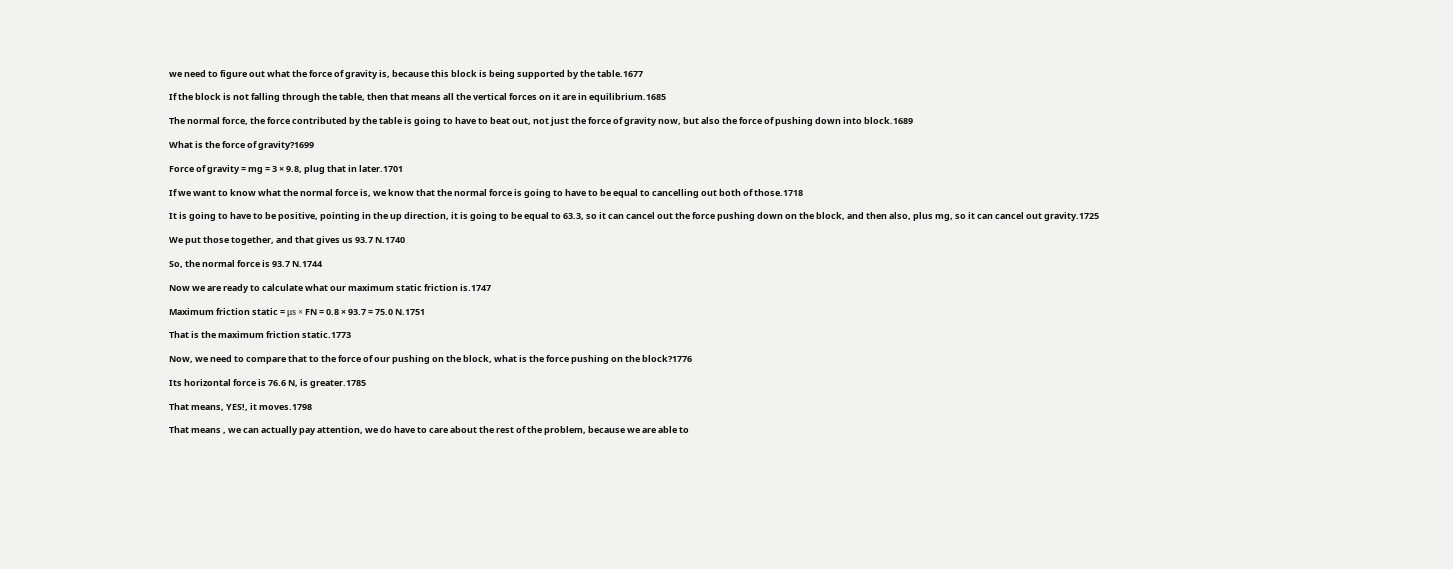we need to figure out what the force of gravity is, because this block is being supported by the table.1677

If the block is not falling through the table, then that means all the vertical forces on it are in equilibrium.1685

The normal force, the force contributed by the table is going to have to beat out, not just the force of gravity now, but also the force of pushing down into block.1689

What is the force of gravity?1699

Force of gravity = mg = 3 × 9.8, plug that in later.1701

If we want to know what the normal force is, we know that the normal force is going to have to be equal to cancelling out both of those.1718

It is going to have to be positive, pointing in the up direction, it is going to be equal to 63.3, so it can cancel out the force pushing down on the block, and then also, plus mg, so it can cancel out gravity.1725

We put those together, and that gives us 93.7 N.1740

So, the normal force is 93.7 N.1744

Now we are ready to calculate what our maximum static friction is.1747

Maximum friction static = μs × FN = 0.8 × 93.7 = 75.0 N.1751

That is the maximum friction static.1773

Now, we need to compare that to the force of our pushing on the block, what is the force pushing on the block?1776

Its horizontal force is 76.6 N, is greater.1785

That means, YES!, it moves.1798

That means , we can actually pay attention, we do have to care about the rest of the problem, because we are able to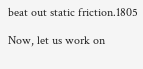beat out static friction.1805

Now, let us work on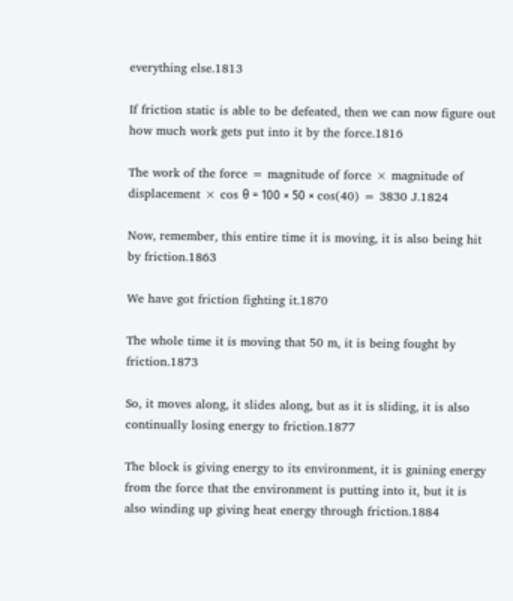everything else.1813

If friction static is able to be defeated, then we can now figure out how much work gets put into it by the force.1816

The work of the force = magnitude of force × magnitude of displacement × cos θ = 100 × 50 × cos(40) = 3830 J.1824

Now, remember, this entire time it is moving, it is also being hit by friction.1863

We have got friction fighting it.1870

The whole time it is moving that 50 m, it is being fought by friction.1873

So, it moves along, it slides along, but as it is sliding, it is also continually losing energy to friction.1877

The block is giving energy to its environment, it is gaining energy from the force that the environment is putting into it, but it is also winding up giving heat energy through friction.1884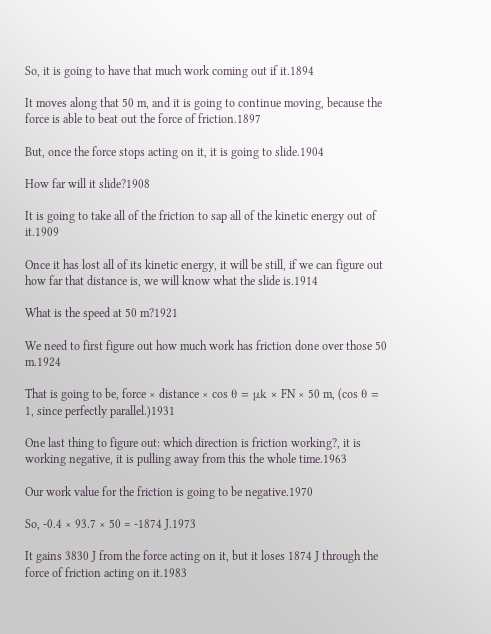So, it is going to have that much work coming out if it.1894

It moves along that 50 m, and it is going to continue moving, because the force is able to beat out the force of friction.1897

But, once the force stops acting on it, it is going to slide.1904

How far will it slide?1908

It is going to take all of the friction to sap all of the kinetic energy out of it.1909

Once it has lost all of its kinetic energy, it will be still, if we can figure out how far that distance is, we will know what the slide is.1914

What is the speed at 50 m?1921

We need to first figure out how much work has friction done over those 50 m.1924

That is going to be, force × distance × cos θ = μk × FN × 50 m, (cos θ = 1, since perfectly parallel.)1931

One last thing to figure out: which direction is friction working?, it is working negative, it is pulling away from this the whole time.1963

Our work value for the friction is going to be negative.1970

So, -0.4 × 93.7 × 50 = -1874 J.1973

It gains 3830 J from the force acting on it, but it loses 1874 J through the force of friction acting on it.1983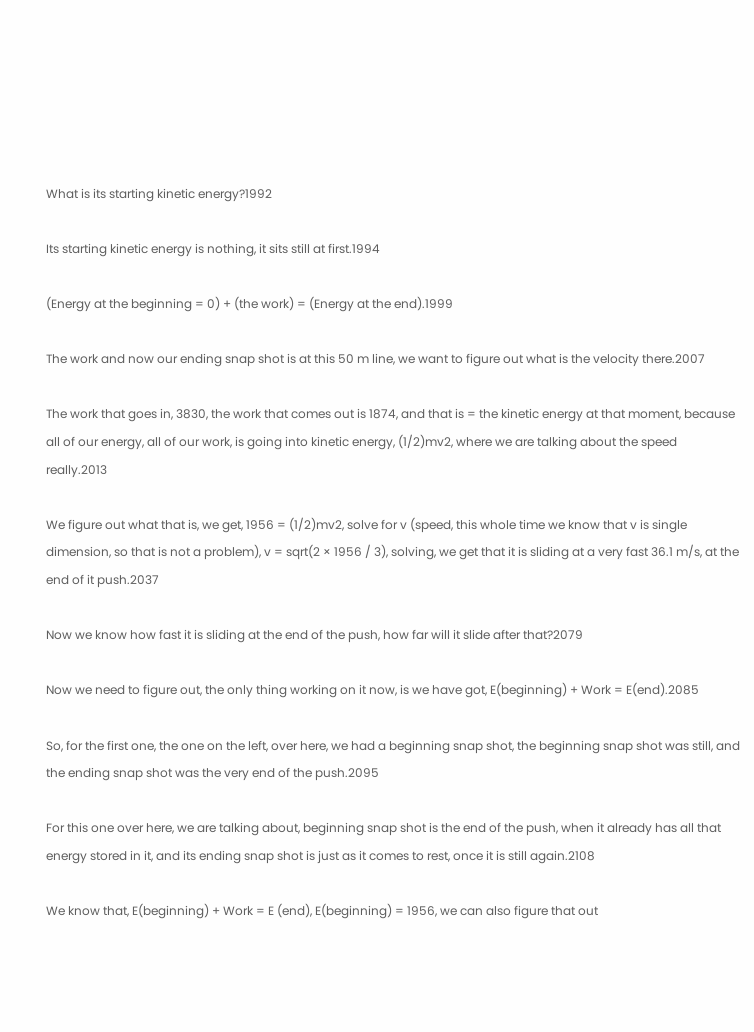What is its starting kinetic energy?1992

Its starting kinetic energy is nothing, it sits still at first.1994

(Energy at the beginning = 0) + (the work) = (Energy at the end).1999

The work and now our ending snap shot is at this 50 m line, we want to figure out what is the velocity there.2007

The work that goes in, 3830, the work that comes out is 1874, and that is = the kinetic energy at that moment, because all of our energy, all of our work, is going into kinetic energy, (1/2)mv2, where we are talking about the speed really.2013

We figure out what that is, we get, 1956 = (1/2)mv2, solve for v (speed, this whole time we know that v is single dimension, so that is not a problem), v = sqrt(2 × 1956 / 3), solving, we get that it is sliding at a very fast 36.1 m/s, at the end of it push.2037

Now we know how fast it is sliding at the end of the push, how far will it slide after that?2079

Now we need to figure out, the only thing working on it now, is we have got, E(beginning) + Work = E(end).2085

So, for the first one, the one on the left, over here, we had a beginning snap shot, the beginning snap shot was still, and the ending snap shot was the very end of the push.2095

For this one over here, we are talking about, beginning snap shot is the end of the push, when it already has all that energy stored in it, and its ending snap shot is just as it comes to rest, once it is still again.2108

We know that, E(beginning) + Work = E (end), E(beginning) = 1956, we can also figure that out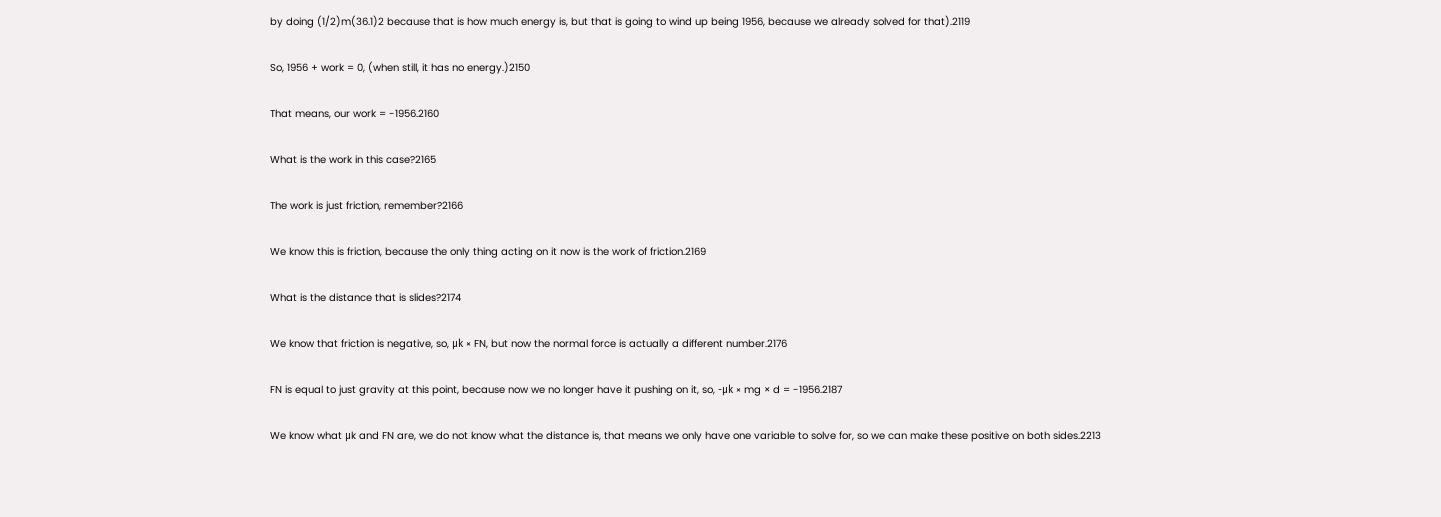by doing (1/2)m(36.1)2 because that is how much energy is, but that is going to wind up being 1956, because we already solved for that).2119

So, 1956 + work = 0, (when still, it has no energy.)2150

That means, our work = -1956.2160

What is the work in this case?2165

The work is just friction, remember?2166

We know this is friction, because the only thing acting on it now is the work of friction.2169

What is the distance that is slides?2174

We know that friction is negative, so, μk × FN, but now the normal force is actually a different number.2176

FN is equal to just gravity at this point, because now we no longer have it pushing on it, so, -μk × mg × d = -1956.2187

We know what μk and FN are, we do not know what the distance is, that means we only have one variable to solve for, so we can make these positive on both sides.2213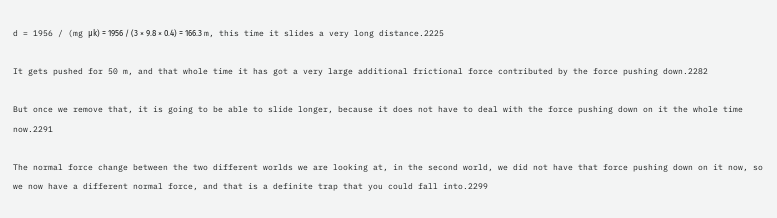d = 1956 / (mg μk) = 1956 / (3 × 9.8 × 0.4) = 166.3 m, this time it slides a very long distance.2225

It gets pushed for 50 m, and that whole time it has got a very large additional frictional force contributed by the force pushing down.2282

But once we remove that, it is going to be able to slide longer, because it does not have to deal with the force pushing down on it the whole time now.2291

The normal force change between the two different worlds we are looking at, in the second world, we did not have that force pushing down on it now, so we now have a different normal force, and that is a definite trap that you could fall into.2299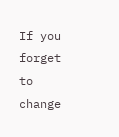If you forget to change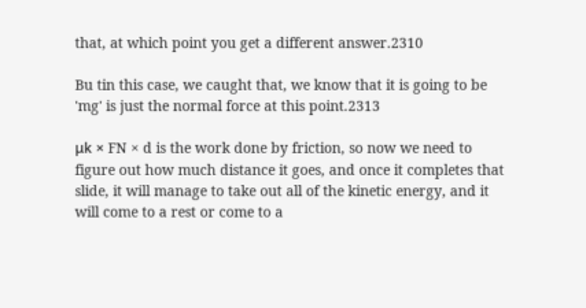that, at which point you get a different answer.2310

Bu tin this case, we caught that, we know that it is going to be 'mg' is just the normal force at this point.2313

μk × FN × d is the work done by friction, so now we need to figure out how much distance it goes, and once it completes that slide, it will manage to take out all of the kinetic energy, and it will come to a rest or come to a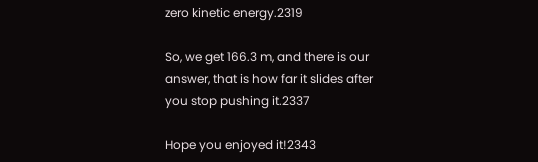zero kinetic energy.2319

So, we get 166.3 m, and there is our answer, that is how far it slides after you stop pushing it.2337

Hope you enjoyed it!2343